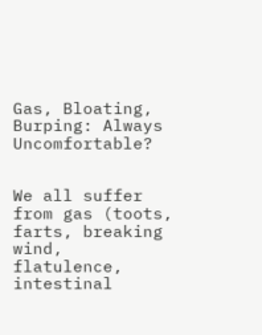Gas, Bloating, Burping: Always Uncomfortable?


We all suffer from gas (toots, farts, breaking wind, flatulence, intestinal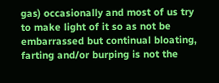gas) occasionally and most of us try to make light of it so as not be embarrassed but continual bloating, farting and/or burping is not the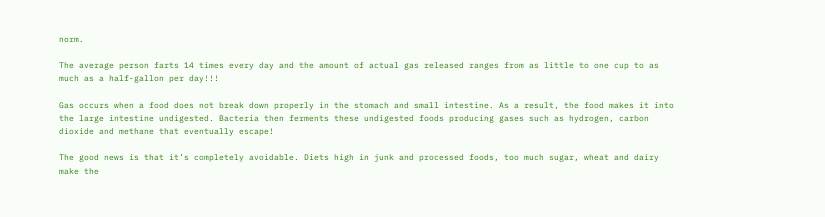norm.

The average person farts 14 times every day and the amount of actual gas released ranges from as little to one cup to as much as a half-gallon per day!!!

Gas occurs when a food does not break down properly in the stomach and small intestine. As a result, the food makes it into the large intestine undigested. Bacteria then ferments these undigested foods producing gases such as hydrogen, carbon dioxide and methane that eventually escape!

The good news is that it’s completely avoidable. Diets high in junk and processed foods, too much sugar, wheat and dairy make the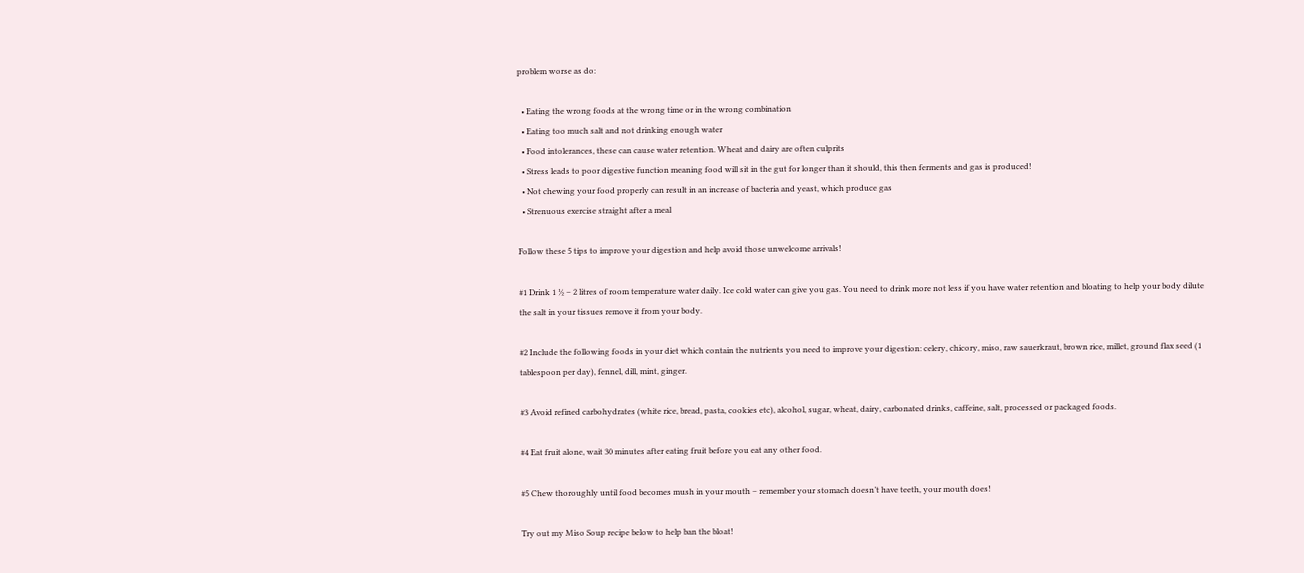problem worse as do:

  • Eating the wrong foods at the wrong time or in the wrong combination
  • Eating too much salt and not drinking enough water
  • Food intolerances, these can cause water retention. Wheat and dairy are often culprits
  • Stress leads to poor digestive function meaning food will sit in the gut for longer than it should, this then ferments and gas is produced!
  • Not chewing your food properly can result in an increase of bacteria and yeast, which produce gas
  • Strenuous exercise straight after a meal

Follow these 5 tips to improve your digestion and help avoid those unwelcome arrivals!

#1 Drink 1 ½ – 2 litres of room temperature water daily. Ice cold water can give you gas. You need to drink more not less if you have water retention and bloating to help your body dilute the salt in your tissues remove it from your body.

#2 Include the following foods in your diet which contain the nutrients you need to improve your digestion: celery, chicory, miso, raw sauerkraut, brown rice, millet, ground flax seed (1 tablespoon per day), fennel, dill, mint, ginger.

#3 Avoid refined carbohydrates (white rice, bread, pasta, cookies etc), alcohol, sugar, wheat, dairy, carbonated drinks, caffeine, salt, processed or packaged foods.

#4 Eat fruit alone, wait 30 minutes after eating fruit before you eat any other food.

#5 Chew thoroughly until food becomes mush in your mouth – remember your stomach doesn’t have teeth, your mouth does!

Try out my Miso Soup recipe below to help ban the bloat!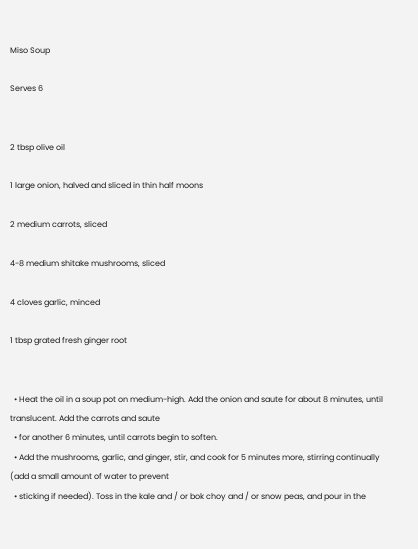Miso Soup

Serves 6


2 tbsp olive oil

1 large onion, halved and sliced in thin half moons

2 medium carrots, sliced

4-8 medium shitake mushrooms, sliced

4 cloves garlic, minced

1 tbsp grated fresh ginger root


  • Heat the oil in a soup pot on medium-high. Add the onion and saute for about 8 minutes, until translucent. Add the carrots and saute
  • for another 6 minutes, until carrots begin to soften.
  • Add the mushrooms, garlic, and ginger, stir, and cook for 5 minutes more, stirring continually (add a small amount of water to prevent
  • sticking if needed). Toss in the kale and / or bok choy and / or snow peas, and pour in the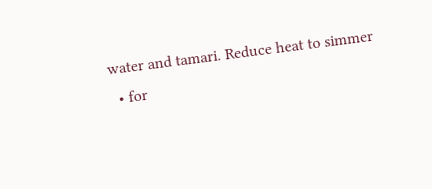water and tamari. Reduce heat to simmer
  • for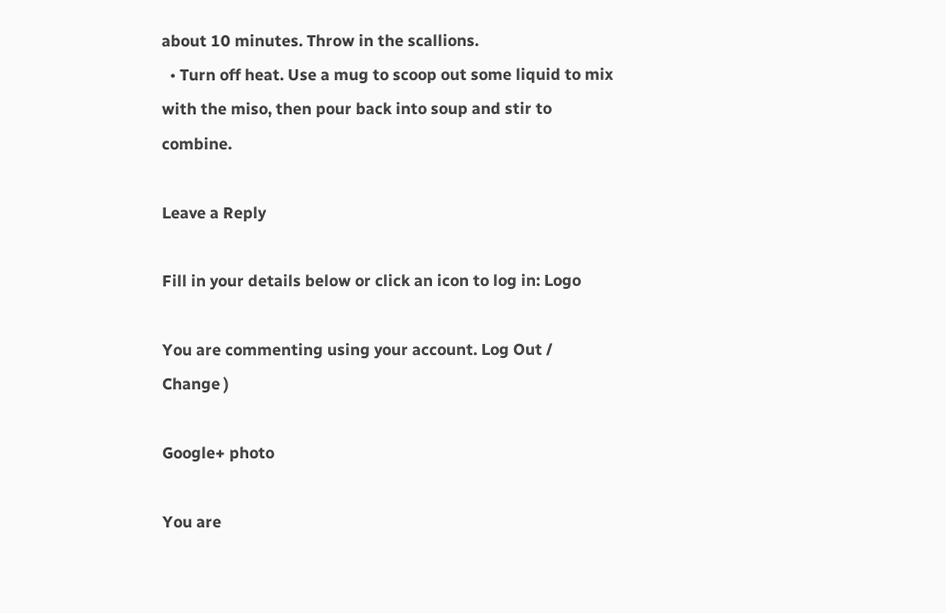about 10 minutes. Throw in the scallions.
  • Turn off heat. Use a mug to scoop out some liquid to mix with the miso, then pour back into soup and stir to combine.

Leave a Reply

Fill in your details below or click an icon to log in: Logo

You are commenting using your account. Log Out /  Change )

Google+ photo

You are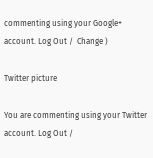commenting using your Google+ account. Log Out /  Change )

Twitter picture

You are commenting using your Twitter account. Log Out /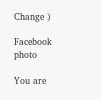Change )

Facebook photo

You are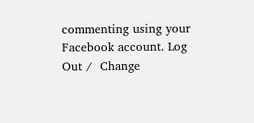commenting using your Facebook account. Log Out /  Change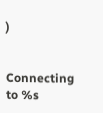)


Connecting to %s